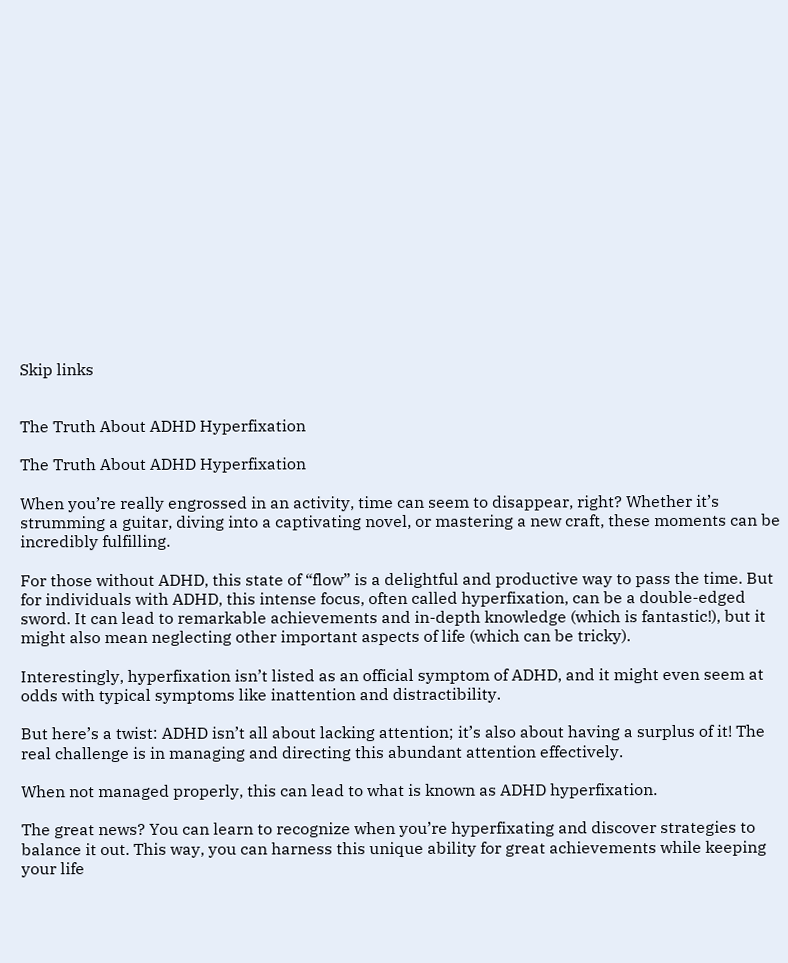Skip links


The Truth About ADHD Hyperfixation

The Truth About ADHD Hyperfixation

When you’re really engrossed in an activity, time can seem to disappear, right? Whether it’s strumming a guitar, diving into a captivating novel, or mastering a new craft, these moments can be incredibly fulfilling.

For those without ADHD, this state of “flow” is a delightful and productive way to pass the time. But for individuals with ADHD, this intense focus, often called hyperfixation, can be a double-edged sword. It can lead to remarkable achievements and in-depth knowledge (which is fantastic!), but it might also mean neglecting other important aspects of life (which can be tricky).

Interestingly, hyperfixation isn’t listed as an official symptom of ADHD, and it might even seem at odds with typical symptoms like inattention and distractibility.

But here’s a twist: ADHD isn’t all about lacking attention; it’s also about having a surplus of it! The real challenge is in managing and directing this abundant attention effectively.

When not managed properly, this can lead to what is known as ADHD hyperfixation.

The great news? You can learn to recognize when you’re hyperfixating and discover strategies to balance it out. This way, you can harness this unique ability for great achievements while keeping your life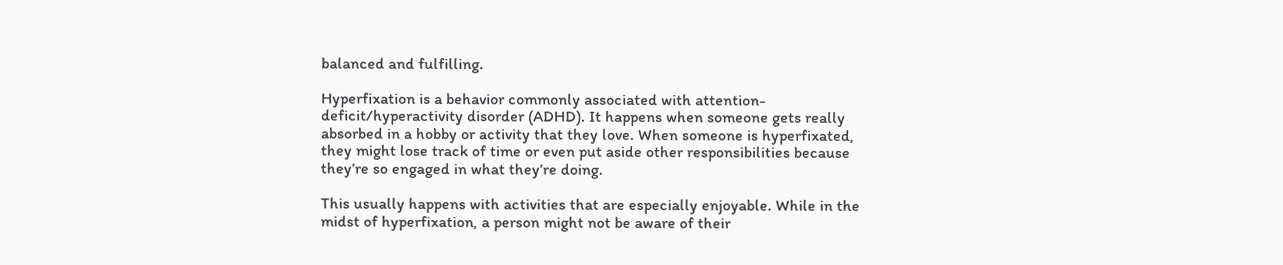balanced and fulfilling.

Hyperfixation is a behavior commonly associated with attention-deficit/hyperactivity disorder (ADHD). It happens when someone gets really absorbed in a hobby or activity that they love. When someone is hyperfixated, they might lose track of time or even put aside other responsibilities because they’re so engaged in what they’re doing.

This usually happens with activities that are especially enjoyable. While in the midst of hyperfixation, a person might not be aware of their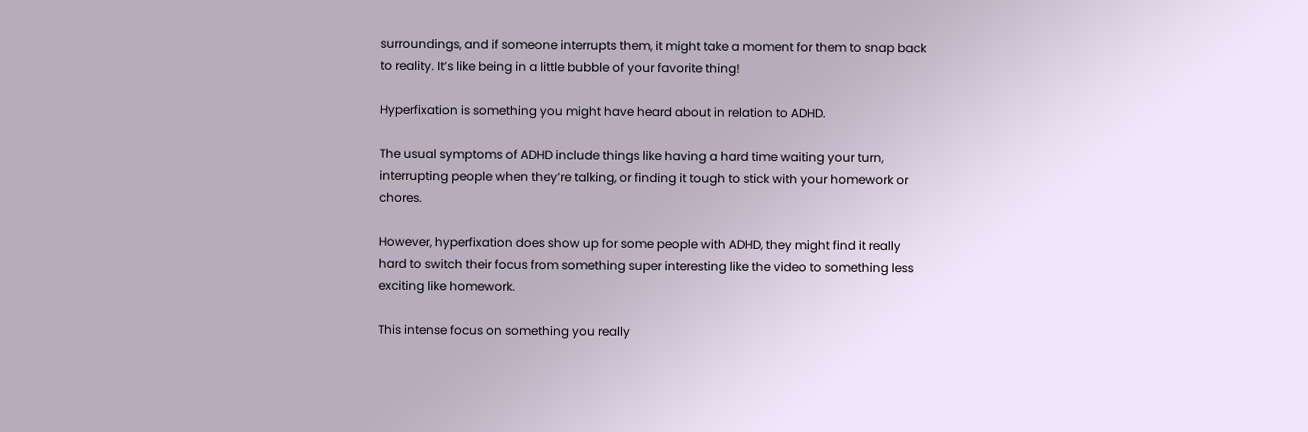surroundings, and if someone interrupts them, it might take a moment for them to snap back to reality. It’s like being in a little bubble of your favorite thing!

Hyperfixation is something you might have heard about in relation to ADHD.

The usual symptoms of ADHD include things like having a hard time waiting your turn, interrupting people when they’re talking, or finding it tough to stick with your homework or chores.

However, hyperfixation does show up for some people with ADHD, they might find it really hard to switch their focus from something super interesting like the video to something less exciting like homework.

This intense focus on something you really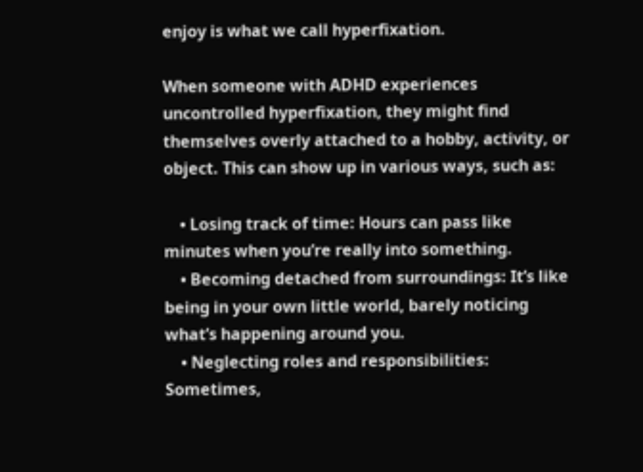enjoy is what we call hyperfixation.

When someone with ADHD experiences uncontrolled hyperfixation, they might find themselves overly attached to a hobby, activity, or object. This can show up in various ways, such as:

    • Losing track of time: Hours can pass like minutes when you’re really into something.
    • Becoming detached from surroundings: It’s like being in your own little world, barely noticing what’s happening around you.
    • Neglecting roles and responsibilities: Sometimes,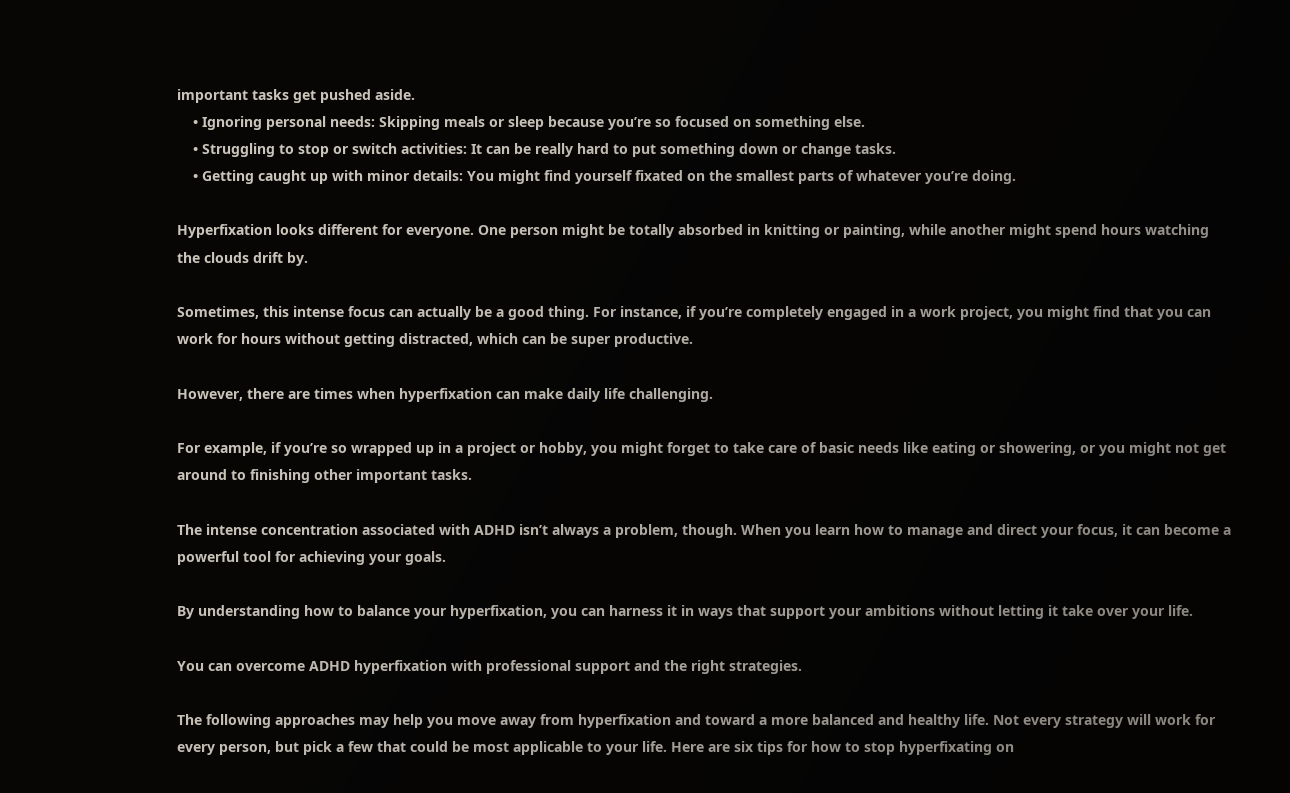important tasks get pushed aside.
    • Ignoring personal needs: Skipping meals or sleep because you’re so focused on something else.
    • Struggling to stop or switch activities: It can be really hard to put something down or change tasks.
    • Getting caught up with minor details: You might find yourself fixated on the smallest parts of whatever you’re doing.

Hyperfixation looks different for everyone. One person might be totally absorbed in knitting or painting, while another might spend hours watching the clouds drift by.

Sometimes, this intense focus can actually be a good thing. For instance, if you’re completely engaged in a work project, you might find that you can work for hours without getting distracted, which can be super productive.

However, there are times when hyperfixation can make daily life challenging.

For example, if you’re so wrapped up in a project or hobby, you might forget to take care of basic needs like eating or showering, or you might not get around to finishing other important tasks.

The intense concentration associated with ADHD isn’t always a problem, though. When you learn how to manage and direct your focus, it can become a powerful tool for achieving your goals.

By understanding how to balance your hyperfixation, you can harness it in ways that support your ambitions without letting it take over your life.

You can overcome ADHD hyperfixation with professional support and the right strategies.

The following approaches may help you move away from hyperfixation and toward a more balanced and healthy life. Not every strategy will work for every person, but pick a few that could be most applicable to your life. Here are six tips for how to stop hyperfixating on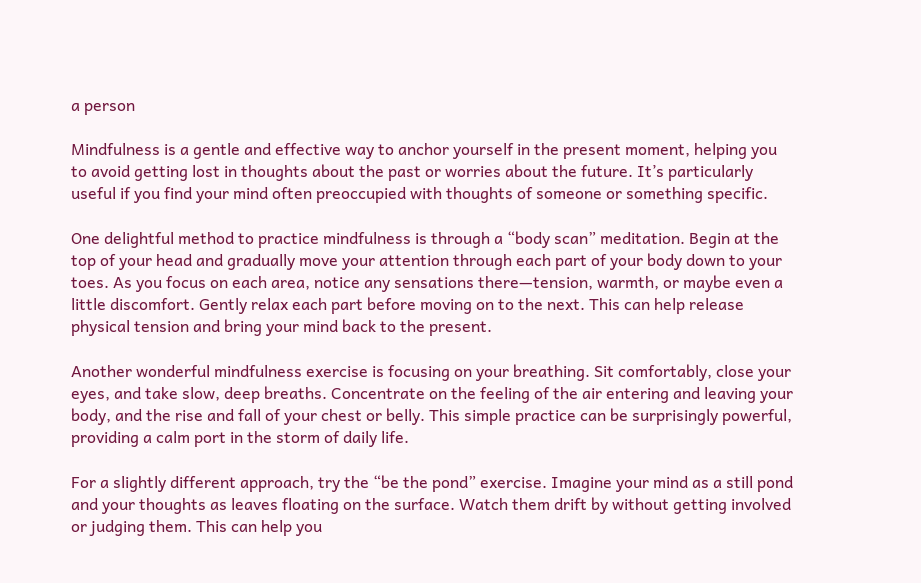a person

Mindfulness is a gentle and effective way to anchor yourself in the present moment, helping you to avoid getting lost in thoughts about the past or worries about the future. It’s particularly useful if you find your mind often preoccupied with thoughts of someone or something specific.

One delightful method to practice mindfulness is through a “body scan” meditation. Begin at the top of your head and gradually move your attention through each part of your body down to your toes. As you focus on each area, notice any sensations there—tension, warmth, or maybe even a little discomfort. Gently relax each part before moving on to the next. This can help release physical tension and bring your mind back to the present.

Another wonderful mindfulness exercise is focusing on your breathing. Sit comfortably, close your eyes, and take slow, deep breaths. Concentrate on the feeling of the air entering and leaving your body, and the rise and fall of your chest or belly. This simple practice can be surprisingly powerful, providing a calm port in the storm of daily life.

For a slightly different approach, try the “be the pond” exercise. Imagine your mind as a still pond and your thoughts as leaves floating on the surface. Watch them drift by without getting involved or judging them. This can help you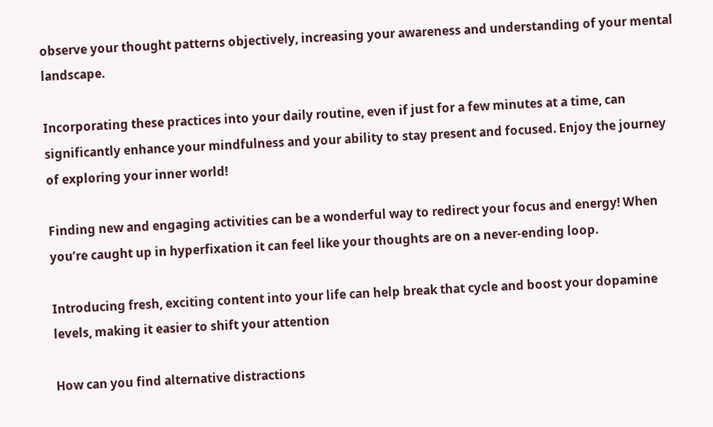observe your thought patterns objectively, increasing your awareness and understanding of your mental landscape.

Incorporating these practices into your daily routine, even if just for a few minutes at a time, can significantly enhance your mindfulness and your ability to stay present and focused. Enjoy the journey of exploring your inner world!

Finding new and engaging activities can be a wonderful way to redirect your focus and energy! When you’re caught up in hyperfixation it can feel like your thoughts are on a never-ending loop.

Introducing fresh, exciting content into your life can help break that cycle and boost your dopamine levels, making it easier to shift your attention

How can you find alternative distractions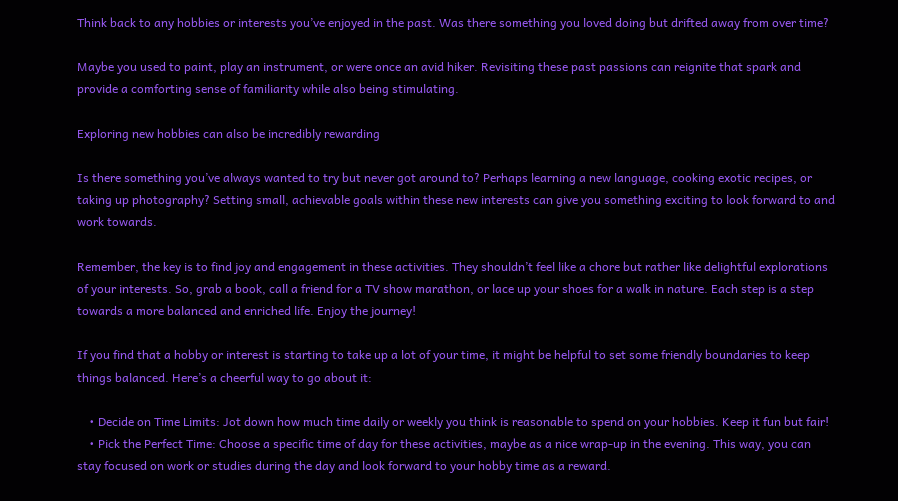Think back to any hobbies or interests you’ve enjoyed in the past. Was there something you loved doing but drifted away from over time?

Maybe you used to paint, play an instrument, or were once an avid hiker. Revisiting these past passions can reignite that spark and provide a comforting sense of familiarity while also being stimulating.

Exploring new hobbies can also be incredibly rewarding

Is there something you’ve always wanted to try but never got around to? Perhaps learning a new language, cooking exotic recipes, or taking up photography? Setting small, achievable goals within these new interests can give you something exciting to look forward to and work towards.

Remember, the key is to find joy and engagement in these activities. They shouldn’t feel like a chore but rather like delightful explorations of your interests. So, grab a book, call a friend for a TV show marathon, or lace up your shoes for a walk in nature. Each step is a step towards a more balanced and enriched life. Enjoy the journey!

If you find that a hobby or interest is starting to take up a lot of your time, it might be helpful to set some friendly boundaries to keep things balanced. Here’s a cheerful way to go about it:

    • Decide on Time Limits: Jot down how much time daily or weekly you think is reasonable to spend on your hobbies. Keep it fun but fair!
    • Pick the Perfect Time: Choose a specific time of day for these activities, maybe as a nice wrap-up in the evening. This way, you can stay focused on work or studies during the day and look forward to your hobby time as a reward.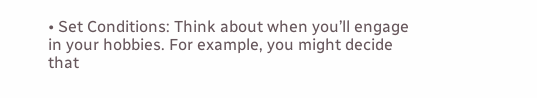• Set Conditions: Think about when you’ll engage in your hobbies. For example, you might decide that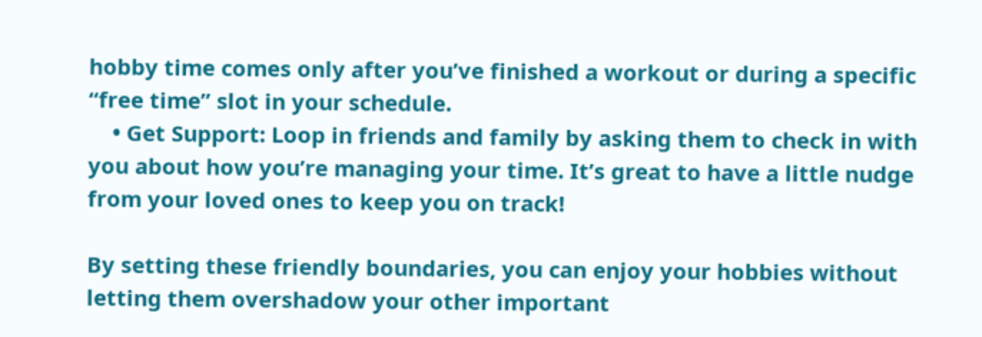hobby time comes only after you’ve finished a workout or during a specific “free time” slot in your schedule.
    • Get Support: Loop in friends and family by asking them to check in with you about how you’re managing your time. It’s great to have a little nudge from your loved ones to keep you on track!

By setting these friendly boundaries, you can enjoy your hobbies without letting them overshadow your other important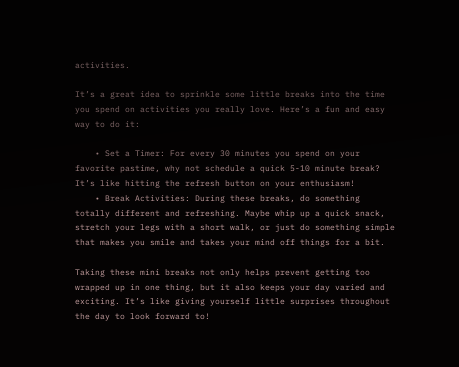activities.

It’s a great idea to sprinkle some little breaks into the time you spend on activities you really love. Here’s a fun and easy way to do it:

    • Set a Timer: For every 30 minutes you spend on your favorite pastime, why not schedule a quick 5-10 minute break? It’s like hitting the refresh button on your enthusiasm!
    • Break Activities: During these breaks, do something totally different and refreshing. Maybe whip up a quick snack, stretch your legs with a short walk, or just do something simple that makes you smile and takes your mind off things for a bit.

Taking these mini breaks not only helps prevent getting too wrapped up in one thing, but it also keeps your day varied and exciting. It’s like giving yourself little surprises throughout the day to look forward to!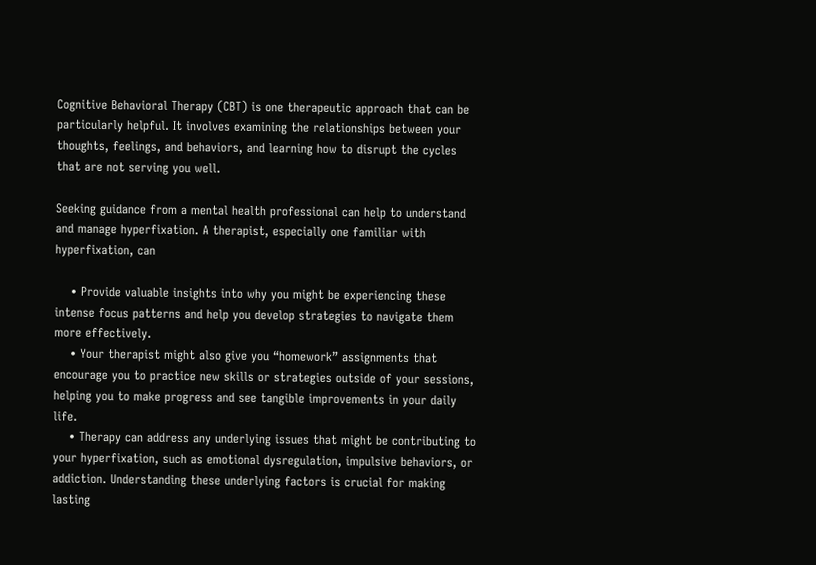Cognitive Behavioral Therapy (CBT) is one therapeutic approach that can be particularly helpful. It involves examining the relationships between your thoughts, feelings, and behaviors, and learning how to disrupt the cycles that are not serving you well.

Seeking guidance from a mental health professional can help to understand and manage hyperfixation. A therapist, especially one familiar with hyperfixation, can

    • Provide valuable insights into why you might be experiencing these intense focus patterns and help you develop strategies to navigate them more effectively.
    • Your therapist might also give you “homework” assignments that encourage you to practice new skills or strategies outside of your sessions, helping you to make progress and see tangible improvements in your daily life.
    • Therapy can address any underlying issues that might be contributing to your hyperfixation, such as emotional dysregulation, impulsive behaviors, or addiction. Understanding these underlying factors is crucial for making lasting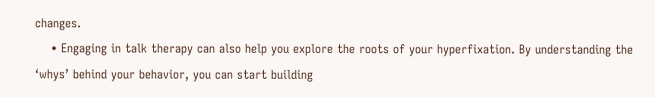changes.
    • Engaging in talk therapy can also help you explore the roots of your hyperfixation. By understanding the ‘whys’ behind your behavior, you can start building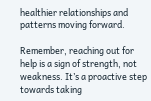healthier relationships and patterns moving forward.

Remember, reaching out for help is a sign of strength, not weakness. It’s a proactive step towards taking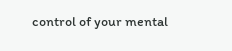control of your mental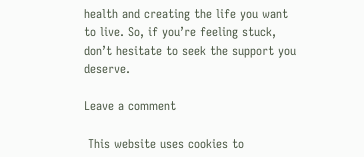health and creating the life you want to live. So, if you’re feeling stuck, don’t hesitate to seek the support you deserve.

Leave a comment

 This website uses cookies to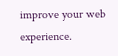improve your web experience.